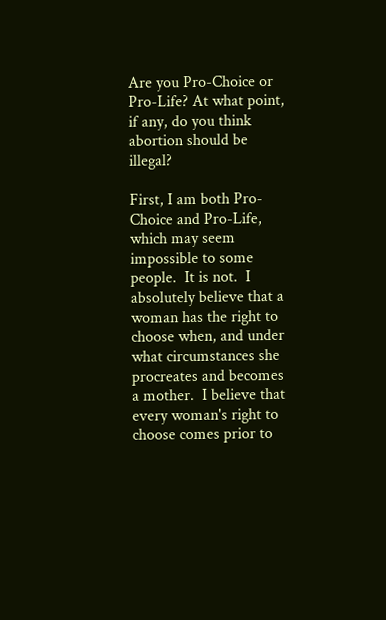Are you Pro-Choice or Pro-Life? At what point, if any, do you think abortion should be illegal?

First, I am both Pro-Choice and Pro-Life, which may seem impossible to some people.  It is not.  I absolutely believe that a woman has the right to choose when, and under what circumstances she procreates and becomes a mother.  I believe that every woman's right to choose comes prior to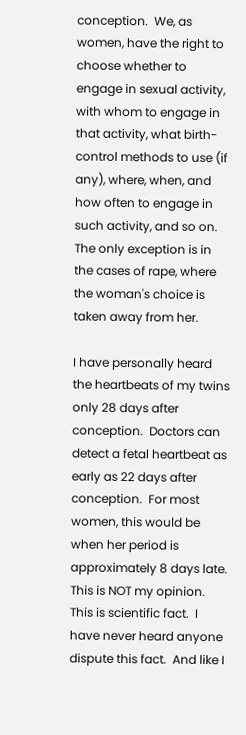conception.  We, as women, have the right to choose whether to engage in sexual activity, with whom to engage in that activity, what birth-control methods to use (if any), where, when, and how often to engage in such activity, and so on.  The only exception is in the cases of rape, where the woman's choice is taken away from her.

I have personally heard the heartbeats of my twins only 28 days after conception.  Doctors can detect a fetal heartbeat as early as 22 days after conception.  For most women, this would be when her period is approximately 8 days late.  This is NOT my opinion.  This is scientific fact.  I have never heard anyone dispute this fact.  And like I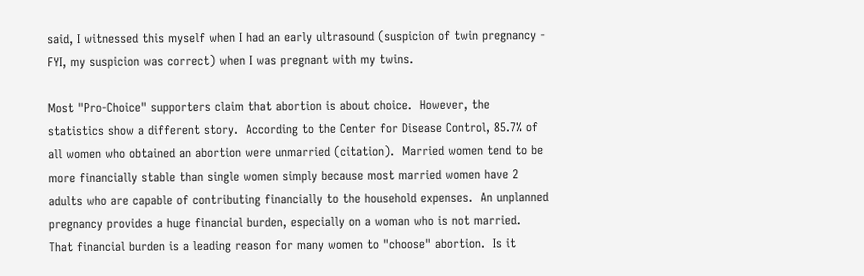said, I witnessed this myself when I had an early ultrasound (suspicion of twin pregnancy - FYI, my suspicion was correct) when I was pregnant with my twins.

Most "Pro-Choice" supporters claim that abortion is about choice.  However, the statistics show a different story.  According to the Center for Disease Control, 85.7% of all women who obtained an abortion were unmarried (citation).  Married women tend to be more financially stable than single women simply because most married women have 2 adults who are capable of contributing financially to the household expenses.  An unplanned pregnancy provides a huge financial burden, especially on a woman who is not married.  That financial burden is a leading reason for many women to "choose" abortion.  Is it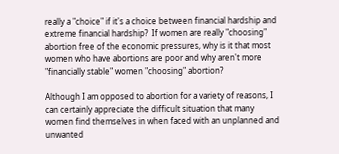really a "choice" if it's a choice between financial hardship and extreme financial hardship?  If women are really "choosing" abortion free of the economic pressures, why is it that most women who have abortions are poor and why aren't more "financially stable" women "choosing" abortion?

Although I am opposed to abortion for a variety of reasons, I can certainly appreciate the difficult situation that many women find themselves in when faced with an unplanned and unwanted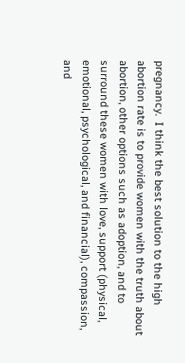pregnancy.  I think the best solution to the high abortion rate is to provide women with the truth about abortion, other options such as adoption, and to surround these women with love, support (physical, emotional, psychological, and financial), compassion, and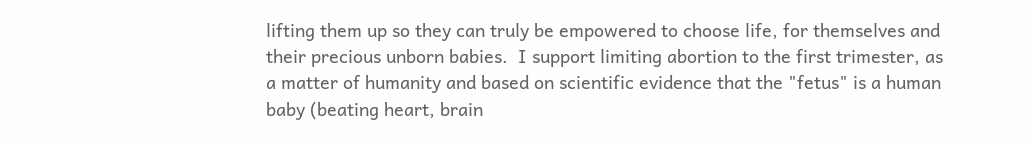lifting them up so they can truly be empowered to choose life, for themselves and their precious unborn babies.  I support limiting abortion to the first trimester, as a matter of humanity and based on scientific evidence that the "fetus" is a human baby (beating heart, brain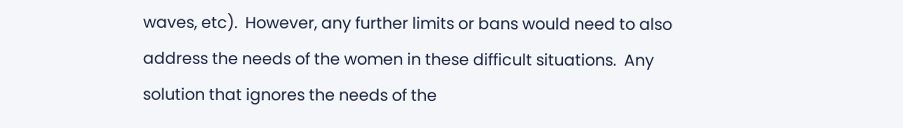waves, etc).  However, any further limits or bans would need to also address the needs of the women in these difficult situations.  Any solution that ignores the needs of the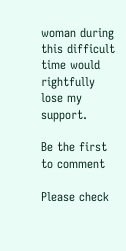woman during this difficult time would rightfully lose my support.

Be the first to comment

Please check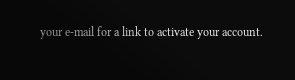your e-mail for a link to activate your account.